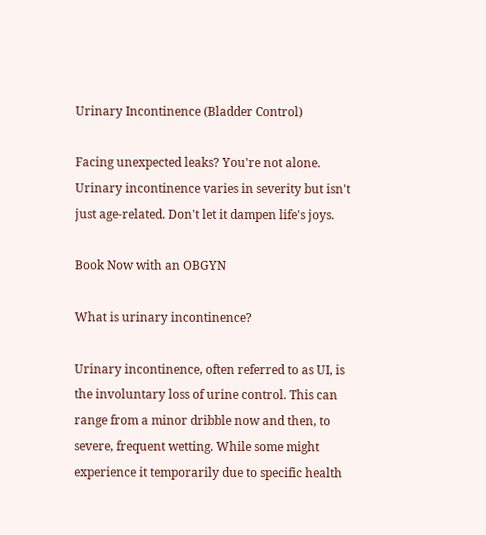Urinary Incontinence (Bladder Control)

Facing unexpected leaks? You're not alone. Urinary incontinence varies in severity but isn't just age-related. Don't let it dampen life's joys.

Book Now with an OBGYN

What is urinary incontinence?

Urinary incontinence, often referred to as UI, is the involuntary loss of urine control. This can range from a minor dribble now and then, to severe, frequent wetting. While some might experience it temporarily due to specific health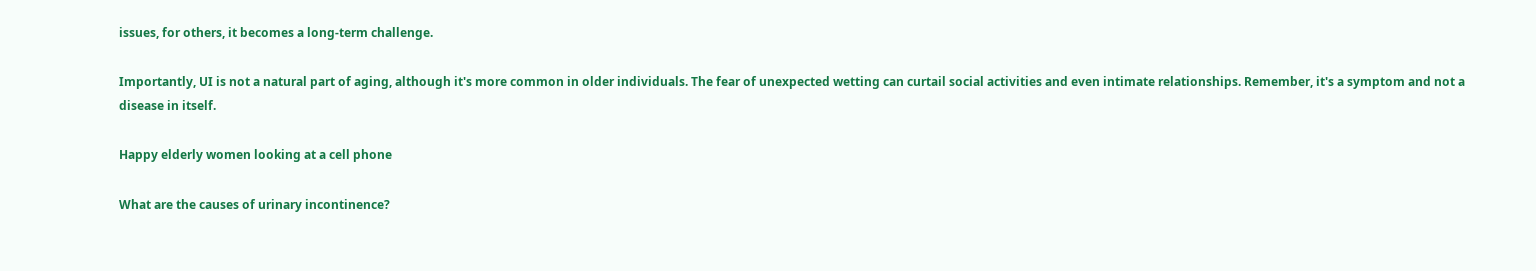issues, for others, it becomes a long-term challenge.

Importantly, UI is not a natural part of aging, although it's more common in older individuals. The fear of unexpected wetting can curtail social activities and even intimate relationships. Remember, it's a symptom and not a disease in itself.

Happy elderly women looking at a cell phone

What are the causes of urinary incontinence?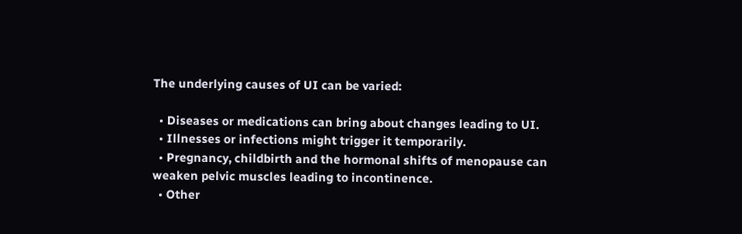The underlying causes of UI can be varied:

  • Diseases or medications can bring about changes leading to UI.
  • Illnesses or infections might trigger it temporarily.
  • Pregnancy, childbirth and the hormonal shifts of menopause can weaken pelvic muscles leading to incontinence.
  • Other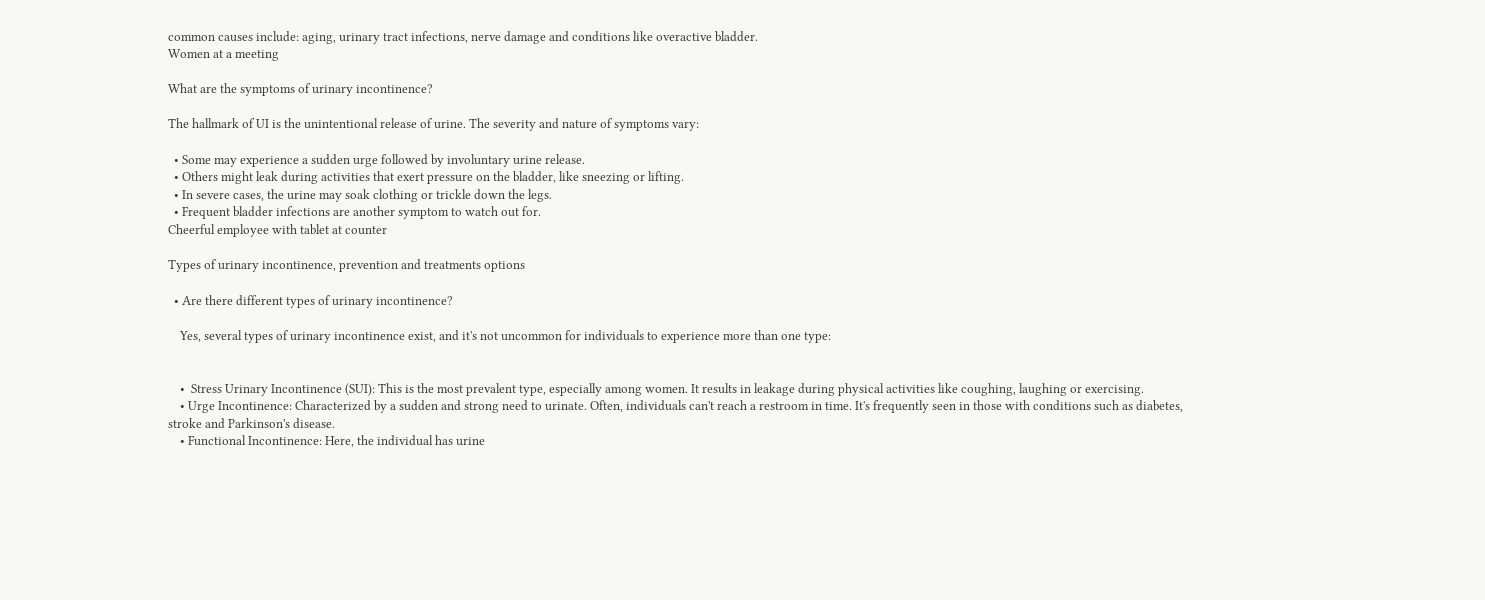common causes include: aging, urinary tract infections, nerve damage and conditions like overactive bladder.
Women at a meeting

What are the symptoms of urinary incontinence?

The hallmark of UI is the unintentional release of urine. The severity and nature of symptoms vary:

  • Some may experience a sudden urge followed by involuntary urine release.
  • Others might leak during activities that exert pressure on the bladder, like sneezing or lifting.
  • In severe cases, the urine may soak clothing or trickle down the legs.
  • Frequent bladder infections are another symptom to watch out for.
Cheerful employee with tablet at counter

Types of urinary incontinence, prevention and treatments options

  • Are there different types of urinary incontinence?

    Yes, several types of urinary incontinence exist, and it's not uncommon for individuals to experience more than one type:


    •  Stress Urinary Incontinence (SUI): This is the most prevalent type, especially among women. It results in leakage during physical activities like coughing, laughing or exercising.
    • Urge Incontinence: Characterized by a sudden and strong need to urinate. Often, individuals can't reach a restroom in time. It's frequently seen in those with conditions such as diabetes, stroke and Parkinson's disease.
    • Functional Incontinence: Here, the individual has urine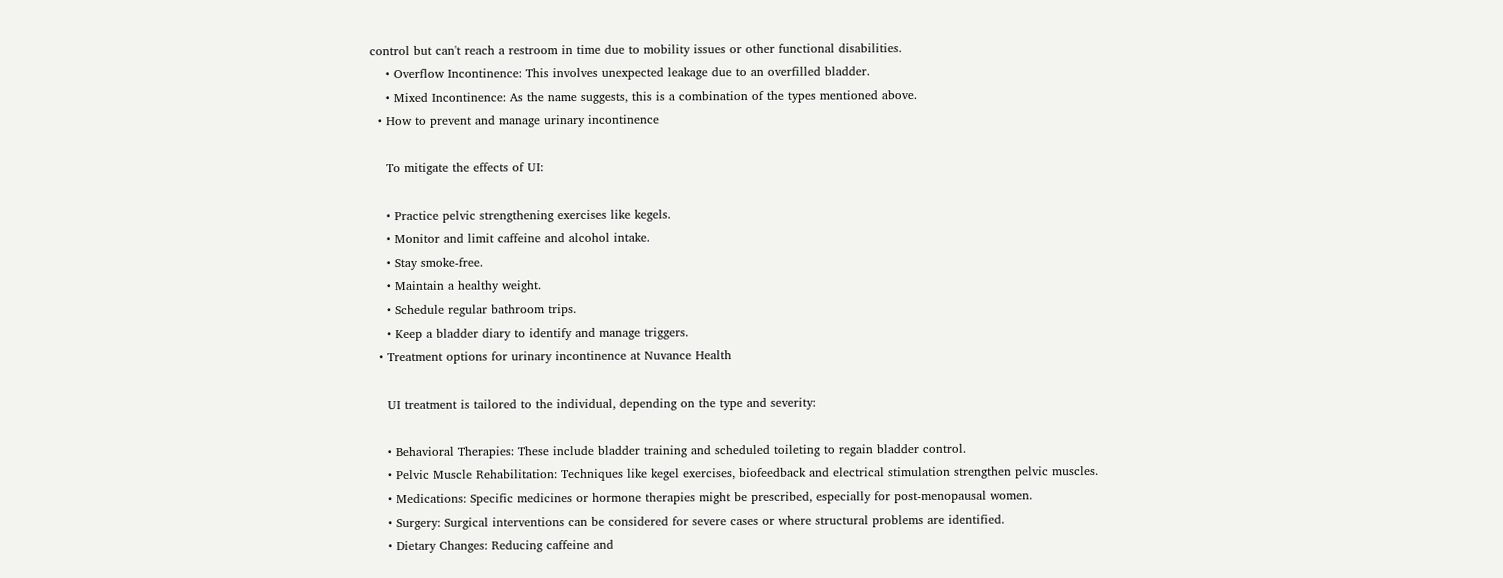control but can't reach a restroom in time due to mobility issues or other functional disabilities.
    • Overflow Incontinence: This involves unexpected leakage due to an overfilled bladder.
    • Mixed Incontinence: As the name suggests, this is a combination of the types mentioned above.
  • How to prevent and manage urinary incontinence

    To mitigate the effects of UI:

    • Practice pelvic strengthening exercises like kegels.
    • Monitor and limit caffeine and alcohol intake.
    • Stay smoke-free.
    • Maintain a healthy weight.
    • Schedule regular bathroom trips.
    • Keep a bladder diary to identify and manage triggers.
  • Treatment options for urinary incontinence at Nuvance Health

    UI treatment is tailored to the individual, depending on the type and severity:

    • Behavioral Therapies: These include bladder training and scheduled toileting to regain bladder control.
    • Pelvic Muscle Rehabilitation: Techniques like kegel exercises, biofeedback and electrical stimulation strengthen pelvic muscles.
    • Medications: Specific medicines or hormone therapies might be prescribed, especially for post-menopausal women.
    • Surgery: Surgical interventions can be considered for severe cases or where structural problems are identified.
    • Dietary Changes: Reducing caffeine and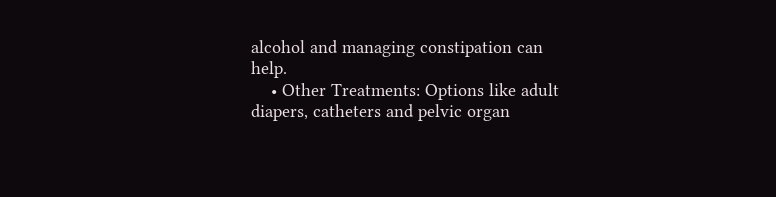alcohol and managing constipation can help.
    • Other Treatments: Options like adult diapers, catheters and pelvic organ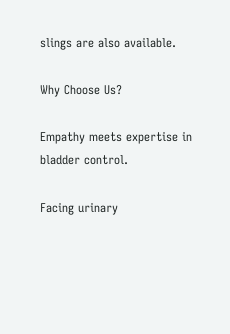slings are also available.

Why Choose Us?

Empathy meets expertise in bladder control.

Facing urinary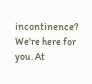incontinence? We're here for you. At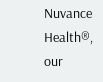Nuvance Health®, our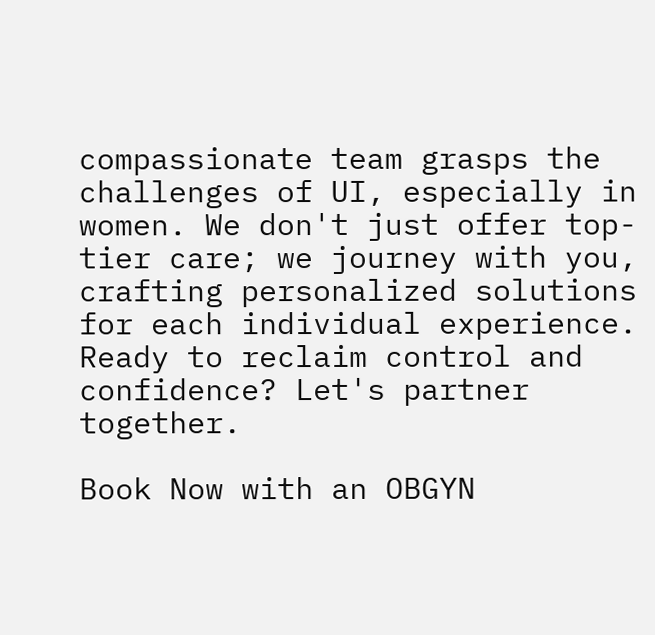compassionate team grasps the challenges of UI, especially in women. We don't just offer top-tier care; we journey with you, crafting personalized solutions for each individual experience. Ready to reclaim control and confidence? Let's partner together.

Book Now with an OBGYN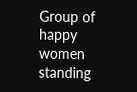Group of happy women standing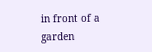in front of a garden